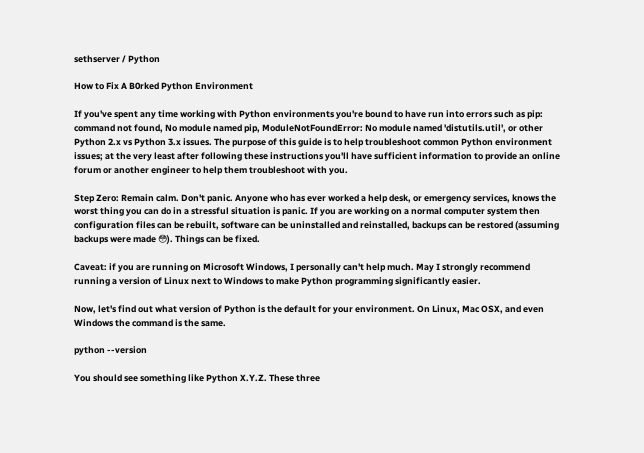sethserver / Python

How to Fix A B0rked Python Environment

If you've spent any time working with Python environments you're bound to have run into errors such as pip: command not found, No module named pip, ModuleNotFoundError: No module named 'distutils.util', or other Python 2.x vs Python 3.x issues. The purpose of this guide is to help troubleshoot common Python environment issues; at the very least after following these instructions you'll have sufficient information to provide an online forum or another engineer to help them troubleshoot with you.

Step Zero: Remain calm. Don't panic. Anyone who has ever worked a help desk, or emergency services, knows the worst thing you can do in a stressful situation is panic. If you are working on a normal computer system then configuration files can be rebuilt, software can be uninstalled and reinstalled, backups can be restored (assuming backups were made 😳). Things can be fixed.

Caveat: if you are running on Microsoft Windows, I personally can't help much. May I strongly recommend running a version of Linux next to Windows to make Python programming significantly easier.

Now, let's find out what version of Python is the default for your environment. On Linux, Mac OSX, and even Windows the command is the same.

python --version

You should see something like Python X.Y.Z. These three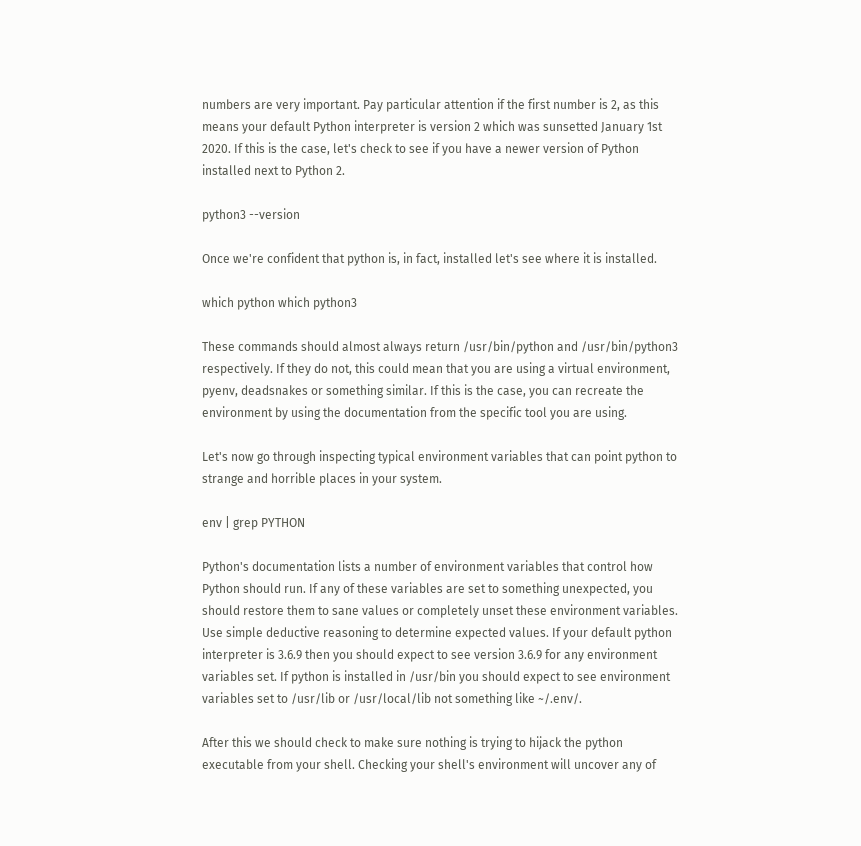numbers are very important. Pay particular attention if the first number is 2, as this means your default Python interpreter is version 2 which was sunsetted January 1st 2020. If this is the case, let's check to see if you have a newer version of Python installed next to Python 2.

python3 --version

Once we're confident that python is, in fact, installed let's see where it is installed.

which python which python3

These commands should almost always return /usr/bin/python and /usr/bin/python3 respectively. If they do not, this could mean that you are using a virtual environment, pyenv, deadsnakes or something similar. If this is the case, you can recreate the environment by using the documentation from the specific tool you are using.

Let's now go through inspecting typical environment variables that can point python to strange and horrible places in your system.

env | grep PYTHON

Python's documentation lists a number of environment variables that control how Python should run. If any of these variables are set to something unexpected, you should restore them to sane values or completely unset these environment variables. Use simple deductive reasoning to determine expected values. If your default python interpreter is 3.6.9 then you should expect to see version 3.6.9 for any environment variables set. If python is installed in /usr/bin you should expect to see environment variables set to /usr/lib or /usr/local/lib not something like ~/.env/.

After this we should check to make sure nothing is trying to hijack the python executable from your shell. Checking your shell's environment will uncover any of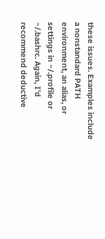these issues. Examples include a nonstandard PATH environment, an alias, or settings in ~/.profile or ~/.bashrc. Again, I'd recommend deductive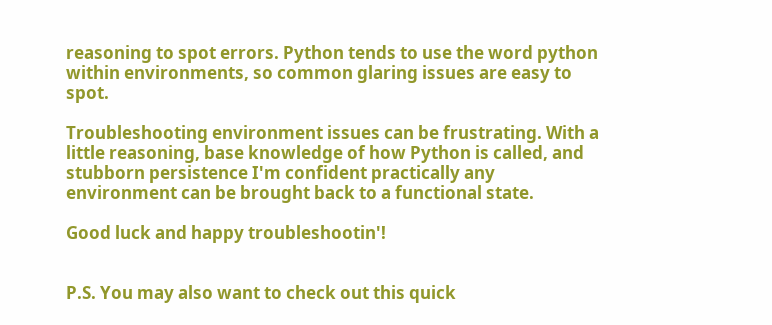reasoning to spot errors. Python tends to use the word python within environments, so common glaring issues are easy to spot.

Troubleshooting environment issues can be frustrating. With a little reasoning, base knowledge of how Python is called, and stubborn persistence I'm confident practically any environment can be brought back to a functional state.

Good luck and happy troubleshootin'!


P.S. You may also want to check out this quick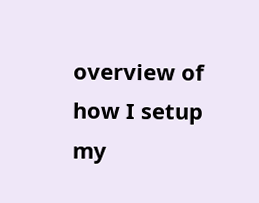overview of how I setup my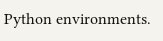Python environments.